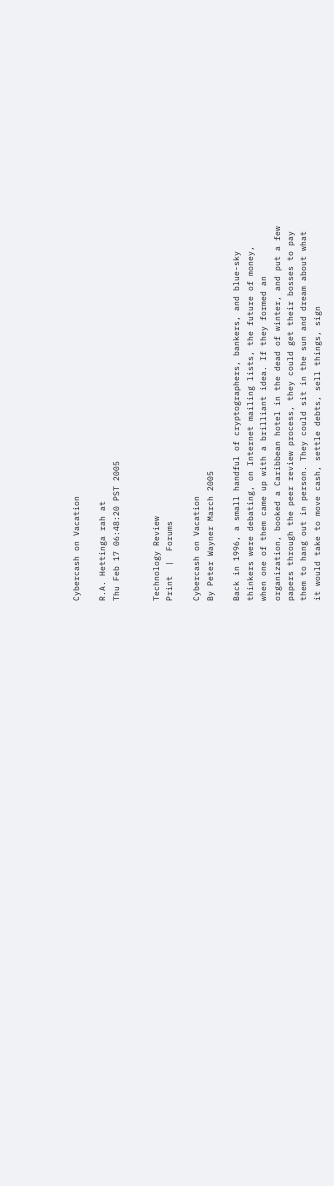Cybercash on Vacation

R.A. Hettinga rah at
Thu Feb 17 06:48:20 PST 2005


Technology Review
Print  |  Forums

Cybercash on Vacation
By Peter Wayner March 2005

Back in 1996, a small handful of cryptographers, bankers, and blue-sky
thinkers were debating, on Internet mailing lists, the future of money,
when one of them came up with a brilliant idea. If they formed an
organization, booked a Caribbean hotel in the dead of winter, and put a few
papers through the peer review process, they could get their bosses to pay
them to hang out in person. They could sit in the sun and dream about what
it would take to move cash, settle debts, sell things, sign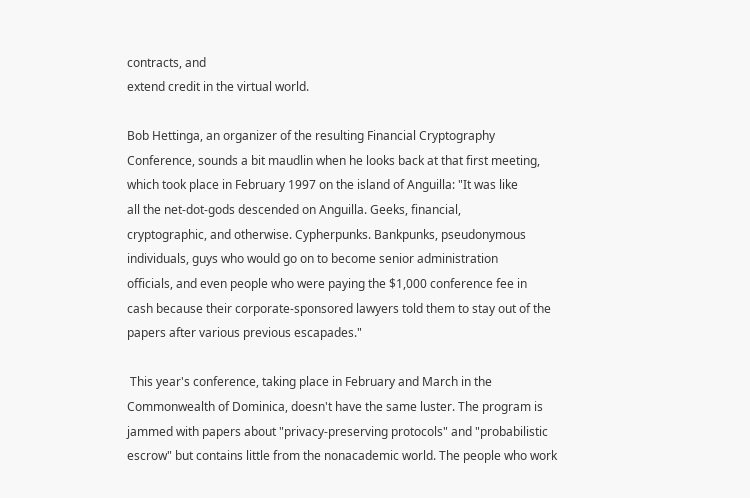contracts, and
extend credit in the virtual world.

Bob Hettinga, an organizer of the resulting Financial Cryptography
Conference, sounds a bit maudlin when he looks back at that first meeting,
which took place in February 1997 on the island of Anguilla: "It was like
all the net-dot-gods descended on Anguilla. Geeks, financial,
cryptographic, and otherwise. Cypherpunks. Bankpunks, pseudonymous
individuals, guys who would go on to become senior administration
officials, and even people who were paying the $1,000 conference fee in
cash because their corporate-sponsored lawyers told them to stay out of the
papers after various previous escapades."

 This year's conference, taking place in February and March in the
Commonwealth of Dominica, doesn't have the same luster. The program is
jammed with papers about "privacy-preserving protocols" and "probabilistic
escrow" but contains little from the nonacademic world. The people who work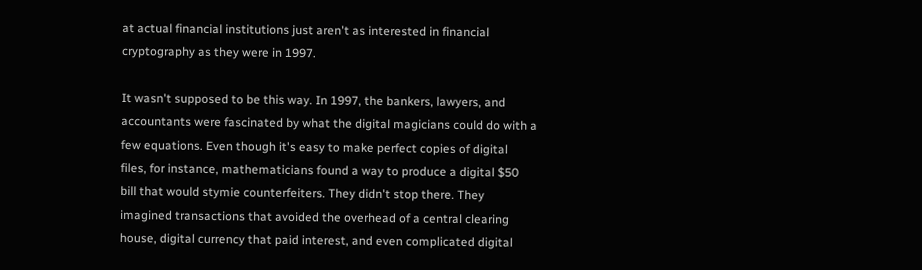at actual financial institutions just aren't as interested in financial
cryptography as they were in 1997.

It wasn't supposed to be this way. In 1997, the bankers, lawyers, and
accountants were fascinated by what the digital magicians could do with a
few equations. Even though it's easy to make perfect copies of digital
files, for instance, mathematicians found a way to produce a digital $50
bill that would stymie counterfeiters. They didn't stop there. They
imagined transactions that avoided the overhead of a central clearing
house, digital currency that paid interest, and even complicated digital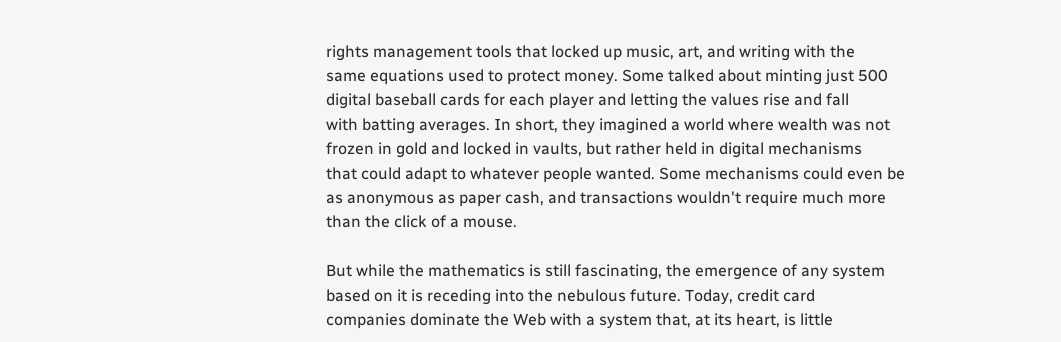rights management tools that locked up music, art, and writing with the
same equations used to protect money. Some talked about minting just 500
digital baseball cards for each player and letting the values rise and fall
with batting averages. In short, they imagined a world where wealth was not
frozen in gold and locked in vaults, but rather held in digital mechanisms
that could adapt to whatever people wanted. Some mechanisms could even be
as anonymous as paper cash, and transactions wouldn't require much more
than the click of a mouse.

But while the mathematics is still fascinating, the emergence of any system
based on it is receding into the nebulous future. Today, credit card
companies dominate the Web with a system that, at its heart, is little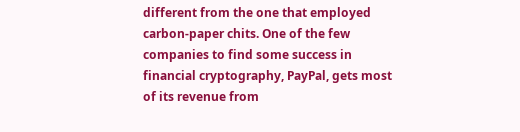different from the one that employed carbon-paper chits. One of the few
companies to find some success in financial cryptography, PayPal, gets most
of its revenue from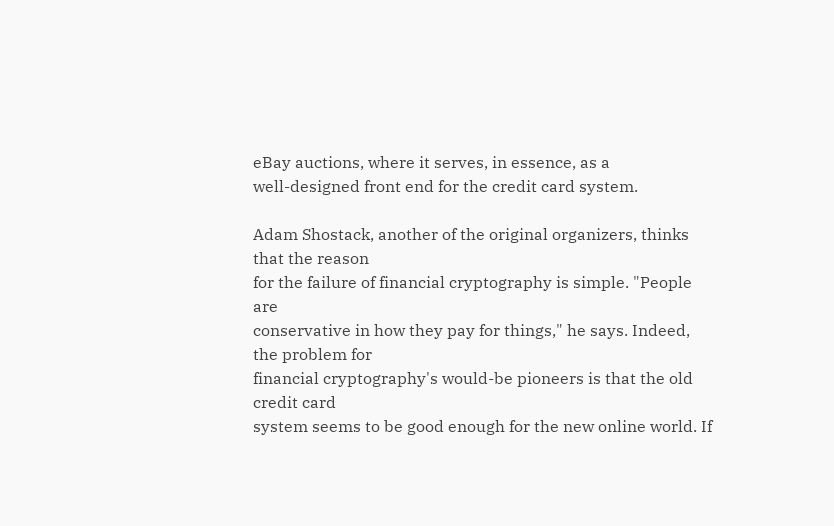eBay auctions, where it serves, in essence, as a
well-designed front end for the credit card system.

Adam Shostack, another of the original organizers, thinks that the reason
for the failure of financial cryptography is simple. "People are
conservative in how they pay for things," he says. Indeed, the problem for
financial cryptography's would-be pioneers is that the old credit card
system seems to be good enough for the new online world. If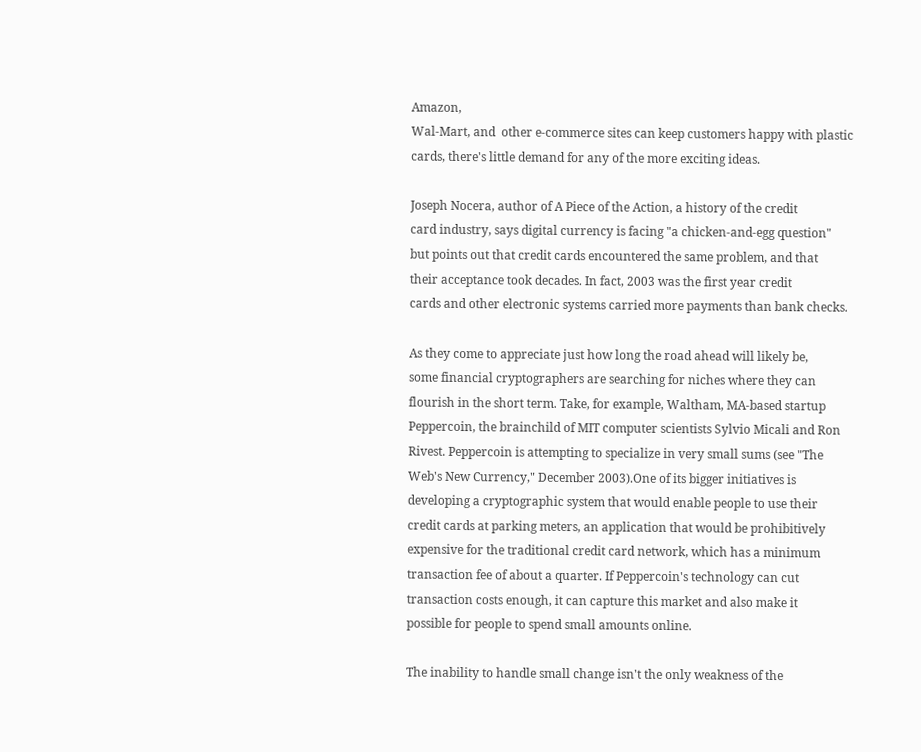Amazon,
Wal-Mart, and  other e-commerce sites can keep customers happy with plastic
cards, there's little demand for any of the more exciting ideas.

Joseph Nocera, author of A Piece of the Action, a history of the credit
card industry, says digital currency is facing "a chicken-and-egg question"
but points out that credit cards encountered the same problem, and that
their acceptance took decades. In fact, 2003 was the first year credit
cards and other electronic systems carried more payments than bank checks.

As they come to appreciate just how long the road ahead will likely be,
some financial cryptographers are searching for niches where they can
flourish in the short term. Take, for example, Waltham, MA-based startup
Peppercoin, the brainchild of MIT computer scientists Sylvio Micali and Ron
Rivest. Peppercoin is attempting to specialize in very small sums (see "The
Web's New Currency," December 2003).One of its bigger initiatives is
developing a cryptographic system that would enable people to use their
credit cards at parking meters, an application that would be prohibitively
expensive for the traditional credit card network, which has a minimum
transaction fee of about a quarter. If Peppercoin's technology can cut
transaction costs enough, it can capture this market and also make it
possible for people to spend small amounts online.

The inability to handle small change isn't the only weakness of the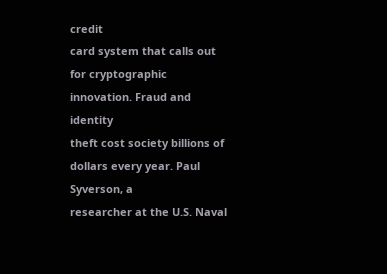credit
card system that calls out for cryptographic innovation. Fraud and identity
theft cost society billions of dollars every year. Paul Syverson, a
researcher at the U.S. Naval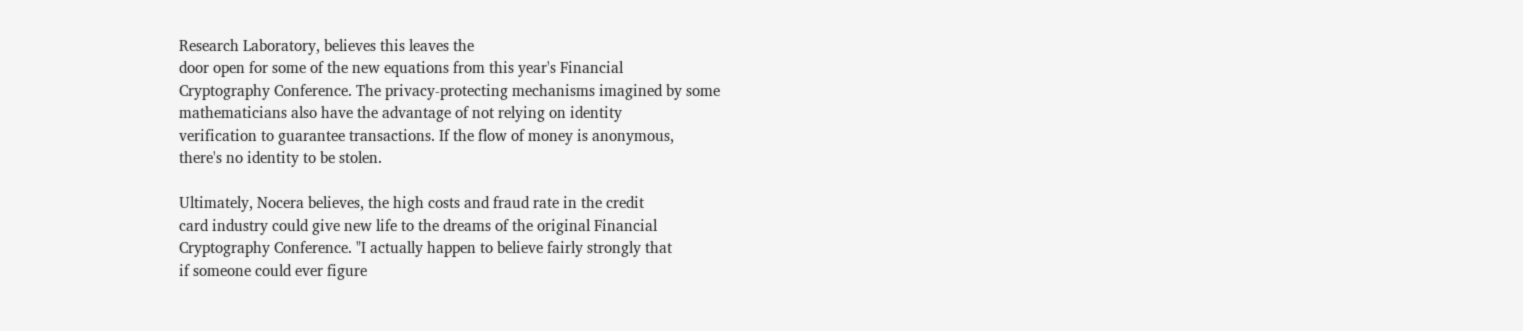Research Laboratory, believes this leaves the
door open for some of the new equations from this year's Financial
Cryptography Conference. The privacy-protecting mechanisms imagined by some
mathematicians also have the advantage of not relying on identity
verification to guarantee transactions. If the flow of money is anonymous,
there's no identity to be stolen.

Ultimately, Nocera believes, the high costs and fraud rate in the credit
card industry could give new life to the dreams of the original Financial
Cryptography Conference. "I actually happen to believe fairly strongly that
if someone could ever figure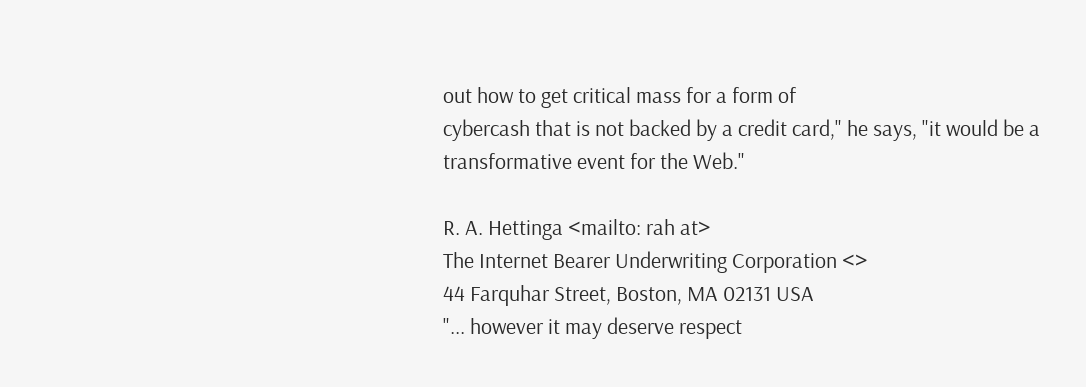out how to get critical mass for a form of
cybercash that is not backed by a credit card," he says, "it would be a
transformative event for the Web."

R. A. Hettinga <mailto: rah at>
The Internet Bearer Underwriting Corporation <>
44 Farquhar Street, Boston, MA 02131 USA
"... however it may deserve respect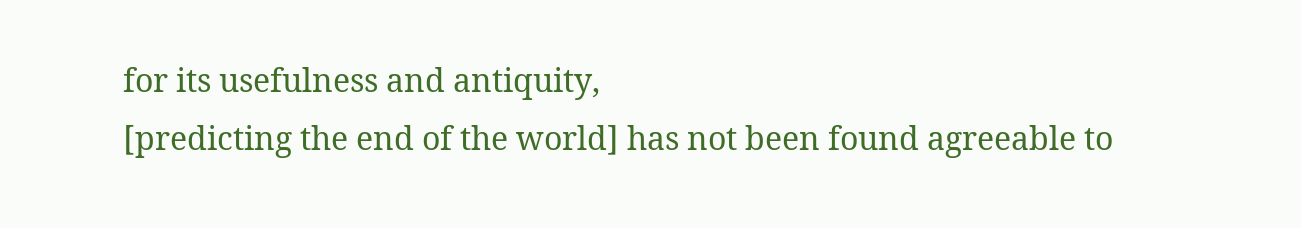for its usefulness and antiquity,
[predicting the end of the world] has not been found agreeable to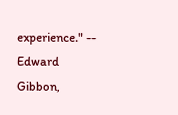experience." -- Edward Gibbon,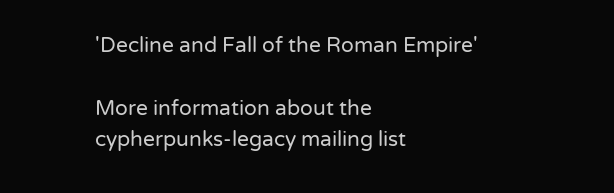'Decline and Fall of the Roman Empire'

More information about the cypherpunks-legacy mailing list